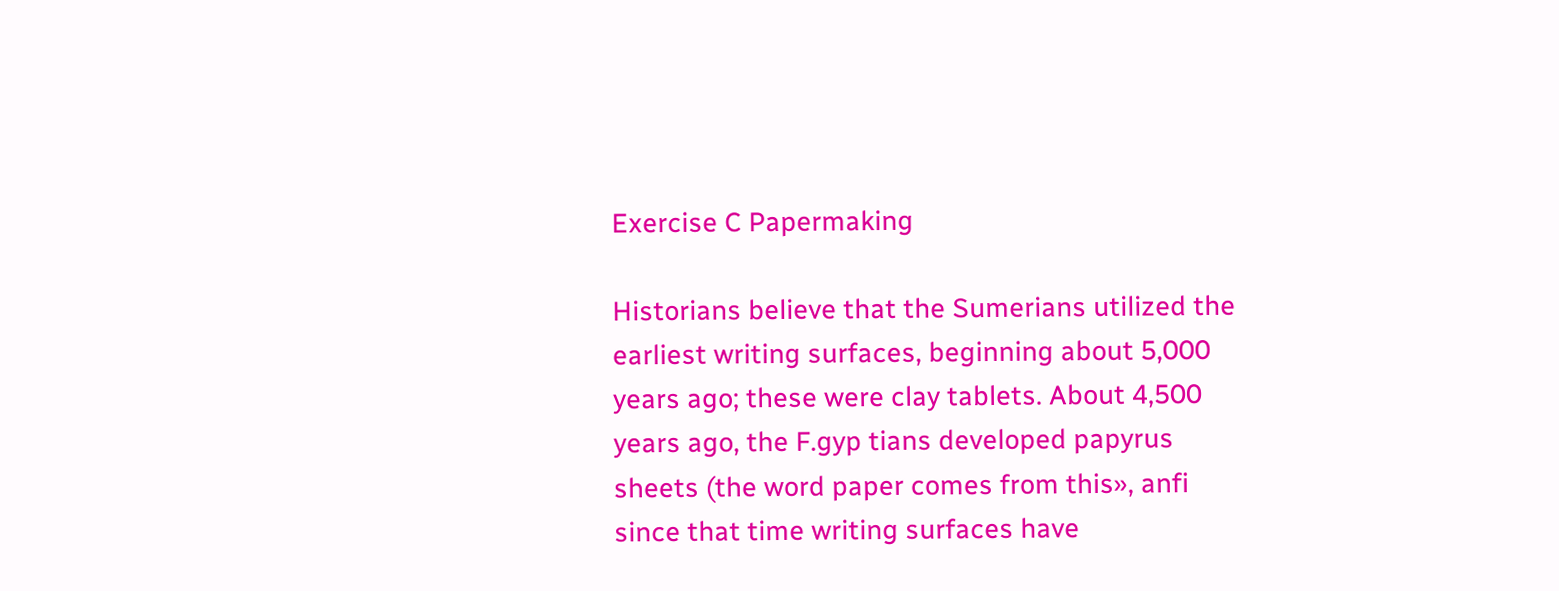Exercise C Papermaking

Historians believe that the Sumerians utilized the earliest writing surfaces, beginning about 5,000 years ago; these were clay tablets. About 4,500 years ago, the F.gyp tians developed papyrus sheets (the word paper comes from this», anfi since that time writing surfaces have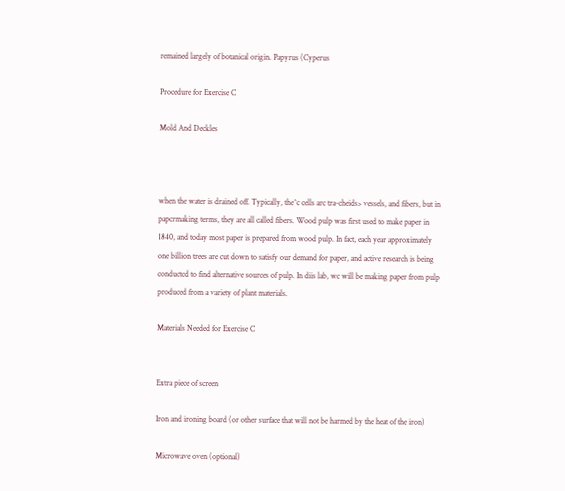remained largely of botanical origin. Papyrus (Cyperus

Procedure for Exercise C

Mold And Deckles



when the water is drained off. Typically, the^c cells arc tra-cheids> vessels, and fibers, but in papcrmaking terms, they are all called fibers. Wood pulp was first used to make paper in 1840, and today most paper is prepared from wood pulp. In fact, each year approximately one billion trees are cut down to satisfy our demand for paper, and active research is being conductcd to find alternative sources of pulp. In diis lab, wc will be making paper from pulp produced from a variety of plant materials.

Materials Needed for Exercise C


Extra piece of screen

Iron and ironing board (or other surface that will not be harmed by the heat of the iron)

Microwave oven (optional)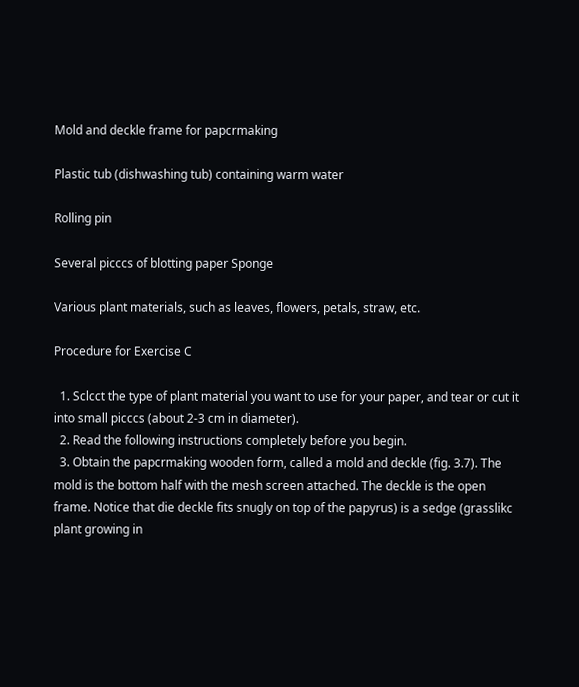Mold and deckle frame for papcrmaking

Plastic tub (dishwashing tub) containing warm water

Rolling pin

Several picccs of blotting paper Sponge

Various plant materials, such as leaves, flowers, petals, straw, etc.

Procedure for Exercise C

  1. Sclcct the type of plant material you want to use for your paper, and tear or cut it into small picccs (about 2-3 cm in diameter).
  2. Read the following instructions completely before you begin.
  3. Obtain the papcrmaking wooden form, called a mold and deckle (fig. 3.7). The mold is the bottom half with the mesh screen attached. The deckle is the open frame. Notice that die deckle fits snugly on top of the papyrus) is a sedge (grasslikc plant growing in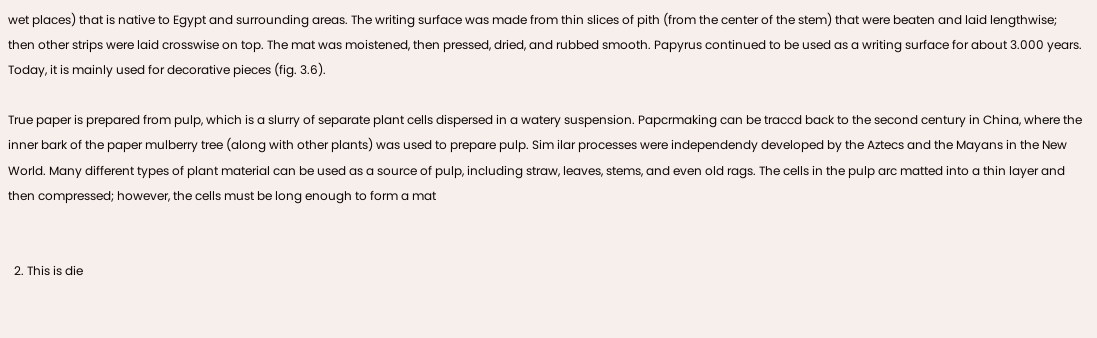wet places) that is native to Egypt and surrounding areas. The writing surface was made from thin slices of pith (from the center of the stem) that were beaten and laid lengthwise; then other strips were laid crosswise on top. The mat was moistened, then pressed, dried, and rubbed smooth. Papyrus continued to be used as a writing surface for about 3.000 years. Today, it is mainly used for decorative pieces (fig. 3.6).

True paper is prepared from pulp, which is a slurry of separate plant cells dispersed in a watery suspension. Papcrmaking can be traccd back to the second century in China, where the inner bark of the paper mulberry tree (along with other plants) was used to prepare pulp. Sim ilar processes were independendy developed by the Aztecs and the Mayans in the New World. Many different types of plant material can be used as a source of pulp, including straw, leaves, stems, and even old rags. The cells in the pulp arc matted into a thin layer and then compressed; however, the cells must be long enough to form a mat


  2. This is die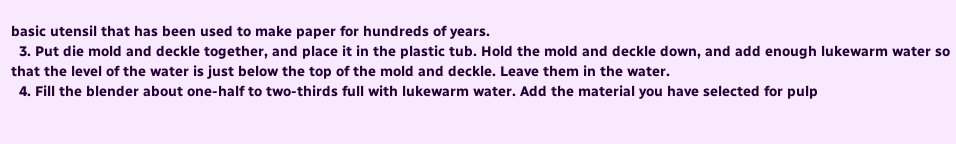basic utensil that has been used to make paper for hundreds of years.
  3. Put die mold and deckle together, and place it in the plastic tub. Hold the mold and deckle down, and add enough lukewarm water so that the level of the water is just below the top of the mold and deckle. Leave them in the water.
  4. Fill the blender about one-half to two-thirds full with lukewarm water. Add the material you have selected for pulp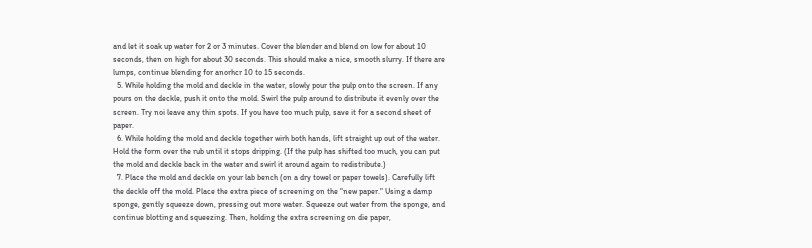and let it soak up water for 2 or 3 minutes. Cover the blender and blend on low for about 10 seconds, then on high for about 30 seconds. This should make a nice, smooth slurry. If there are lumps, continue blending for anorhcr 10 to 15 seconds.
  5. While holding the mold and deckle in the water, slowly pour the pulp onto the screen. If any pours on the deckle, push it onto the mold. Swirl the pulp around to distribute it evenly over the screen. Try noi leave any thin spots. If you have too much pulp, save it for a second sheet of paper.
  6. While holding the mold and deckle together wirh both hands, lift straight up out of the water. Hold the form over the rub until it stops dripping. (If the pulp has shifted too much, you can put the mold and deckle back in the water and swirl it around again to redistribute.)
  7. Place the mold and deckle on your lab bench (on a dry towel or paper towels). Carefully lift the deckle off the mold. Place the extra piece of screening on the "new paper." Using a damp sponge, gently squeeze down, pressing out more water. Squeeze out water from the sponge, and continue blotting and squeezing. Then, holding the extra screening on die paper,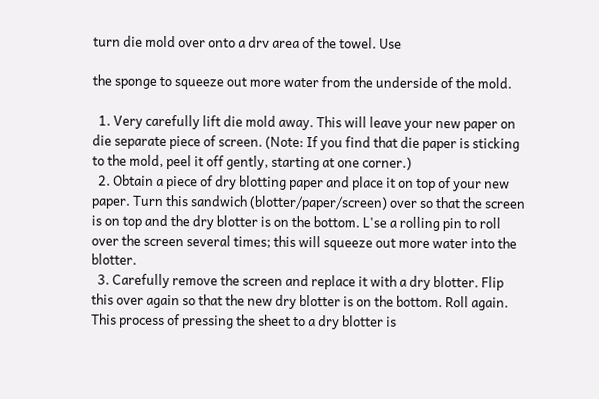turn die mold over onto a drv area of the towel. Use

the sponge to squeeze out more water from the underside of the mold.

  1. Very carefully lift die mold away. This will leave your new paper on die separate piece of screen. (Note: If you find that die paper is sticking to the mold, peel it off gently, starting at one corner.)
  2. Obtain a piece of dry blotting paper and place it on top of your new paper. Turn this sandwich (blotter/paper/screen) over so that the screen is on top and the dry blotter is on the bottom. L'se a rolling pin to roll over the screen several times; this will squeeze out more water into the blotter.
  3. Carefully remove the screen and replace it with a dry blotter. Flip this over again so that the new dry blotter is on the bottom. Roll again. This process of pressing the sheet to a dry blotter is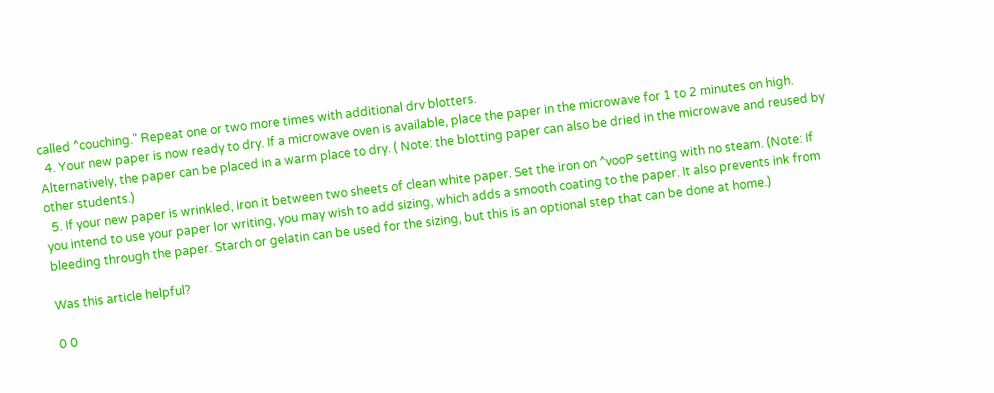called ^couching." Repeat one or two more times with additional drv blotters.
  4. Your new paper is now ready to dry. If a microwave oven is available, place the paper in the microwave for 1 to 2 minutes on high. Alternatively, the paper can be placed in a warm place to dry. ( Note: the blotting paper can also be dried in the microwave and reused by other students.)
  5. If your new paper is wrinkled, iron it between two sheets of clean white paper. Set the iron on ^vooP setting with no steam. (Note: If you intend to use your paper lor writing, you may wish to add sizing, which adds a smooth coating to the paper. It also prevents ink from bleeding through the paper. Starch or gelatin can be used for the sizing, but this is an optional step that can be done at home.)

Was this article helpful?

0 0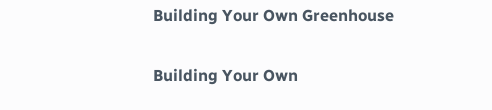Building Your Own Greenhouse

Building Your Own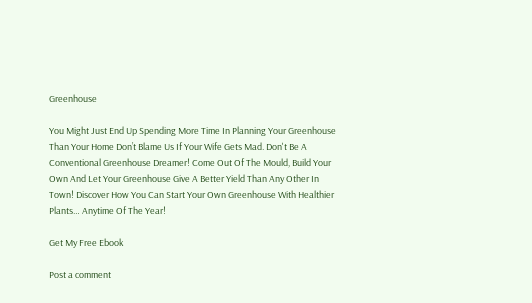Greenhouse

You Might Just End Up Spending More Time In Planning Your Greenhouse Than Your Home Don’t Blame Us If Your Wife Gets Mad. Don't Be A Conventional Greenhouse Dreamer! Come Out Of The Mould, Build Your Own And Let Your Greenhouse Give A Better Yield Than Any Other In Town! Discover How You Can Start Your Own Greenhouse With Healthier Plants… Anytime Of The Year!

Get My Free Ebook

Post a comment